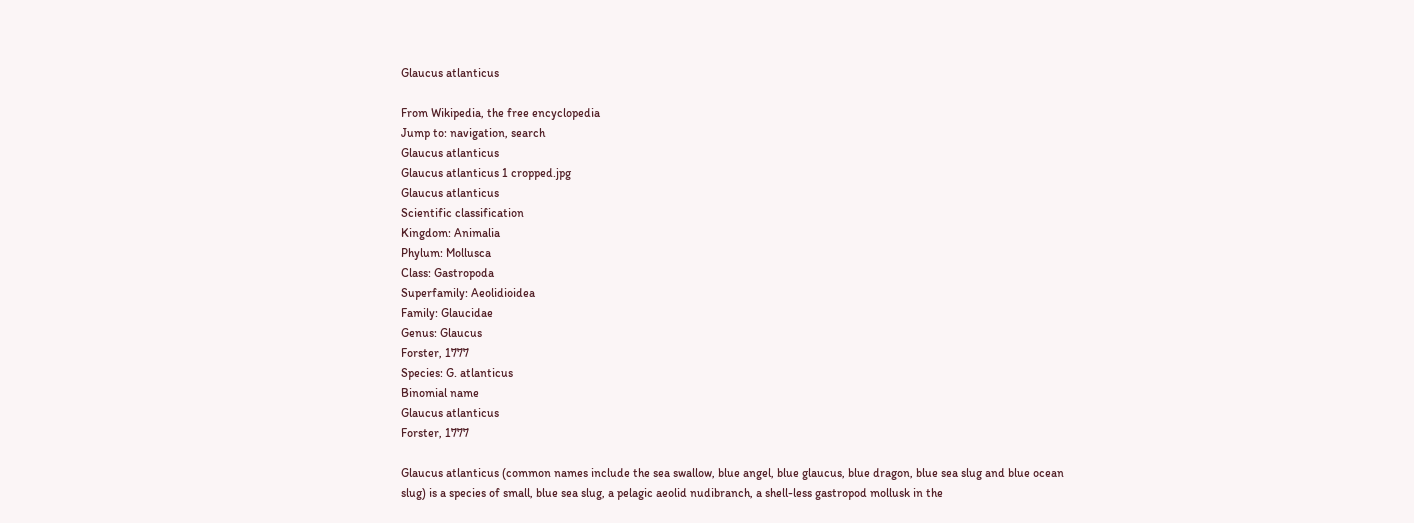Glaucus atlanticus

From Wikipedia, the free encyclopedia
Jump to: navigation, search
Glaucus atlanticus
Glaucus atlanticus 1 cropped.jpg
Glaucus atlanticus
Scientific classification
Kingdom: Animalia
Phylum: Mollusca
Class: Gastropoda
Superfamily: Aeolidioidea
Family: Glaucidae
Genus: Glaucus
Forster, 1777
Species: G. atlanticus
Binomial name
Glaucus atlanticus
Forster, 1777

Glaucus atlanticus (common names include the sea swallow, blue angel, blue glaucus, blue dragon, blue sea slug and blue ocean slug) is a species of small, blue sea slug, a pelagic aeolid nudibranch, a shell-less gastropod mollusk in the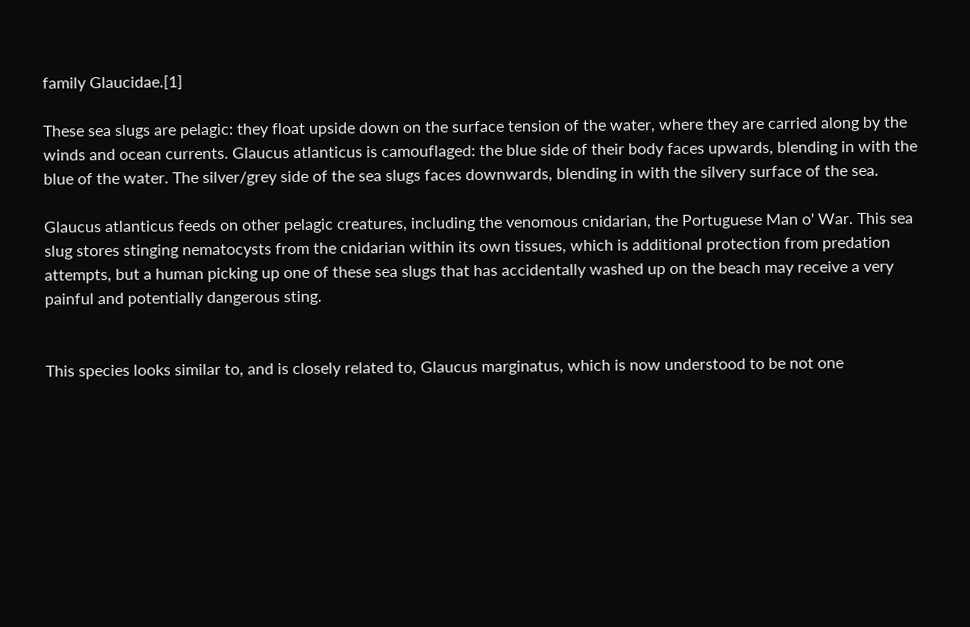family Glaucidae.[1]

These sea slugs are pelagic: they float upside down on the surface tension of the water, where they are carried along by the winds and ocean currents. Glaucus atlanticus is camouflaged: the blue side of their body faces upwards, blending in with the blue of the water. The silver/grey side of the sea slugs faces downwards, blending in with the silvery surface of the sea.

Glaucus atlanticus feeds on other pelagic creatures, including the venomous cnidarian, the Portuguese Man o' War. This sea slug stores stinging nematocysts from the cnidarian within its own tissues, which is additional protection from predation attempts, but a human picking up one of these sea slugs that has accidentally washed up on the beach may receive a very painful and potentially dangerous sting.


This species looks similar to, and is closely related to, Glaucus marginatus, which is now understood to be not one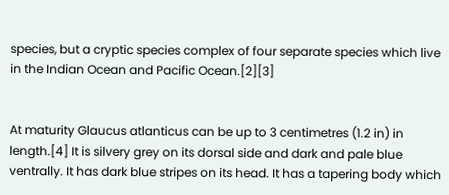species, but a cryptic species complex of four separate species which live in the Indian Ocean and Pacific Ocean.[2][3]


At maturity Glaucus atlanticus can be up to 3 centimetres (1.2 in) in length.[4] It is silvery grey on its dorsal side and dark and pale blue ventrally. It has dark blue stripes on its head. It has a tapering body which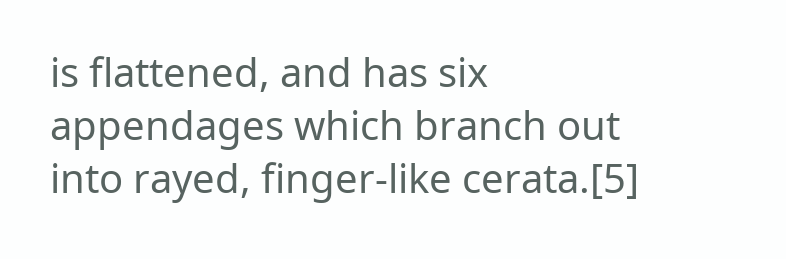is flattened, and has six appendages which branch out into rayed, finger-like cerata.[5]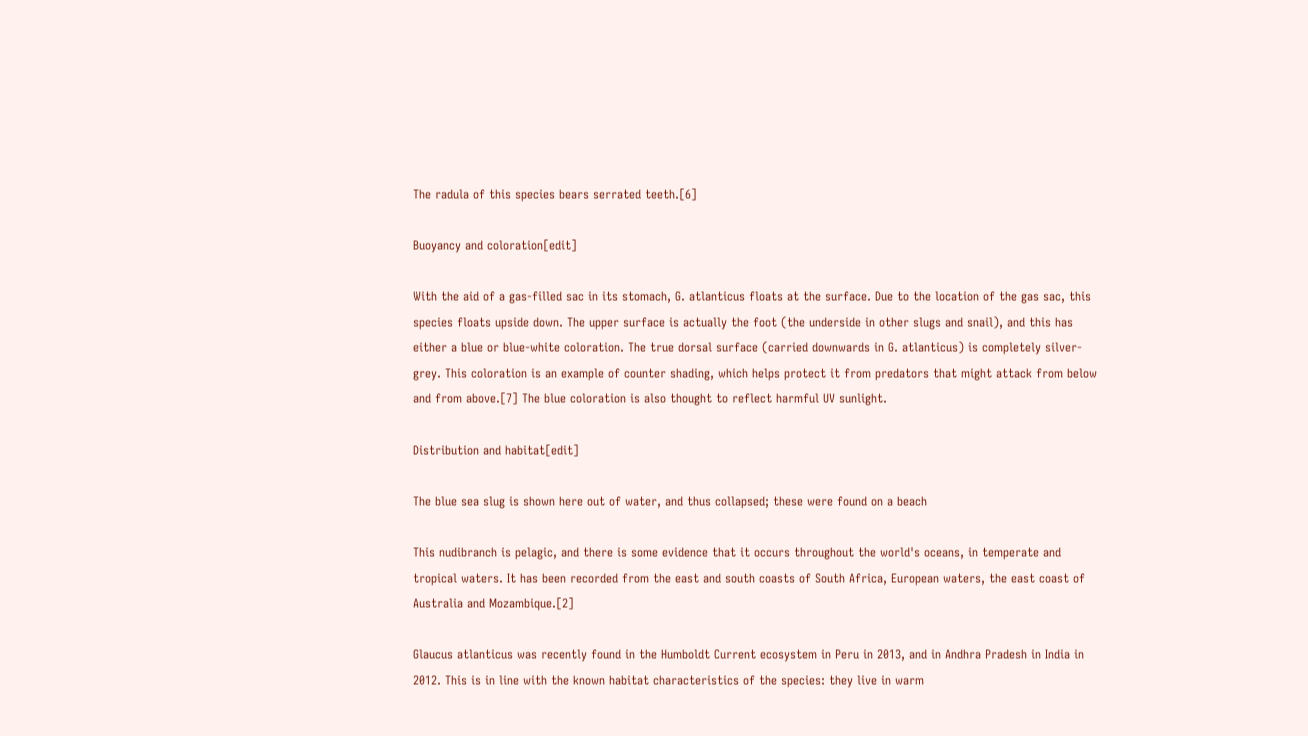The radula of this species bears serrated teeth.[6]

Buoyancy and coloration[edit]

With the aid of a gas-filled sac in its stomach, G. atlanticus floats at the surface. Due to the location of the gas sac, this species floats upside down. The upper surface is actually the foot (the underside in other slugs and snail), and this has either a blue or blue-white coloration. The true dorsal surface (carried downwards in G. atlanticus) is completely silver-grey. This coloration is an example of counter shading, which helps protect it from predators that might attack from below and from above.[7] The blue coloration is also thought to reflect harmful UV sunlight.

Distribution and habitat[edit]

The blue sea slug is shown here out of water, and thus collapsed; these were found on a beach

This nudibranch is pelagic, and there is some evidence that it occurs throughout the world's oceans, in temperate and tropical waters. It has been recorded from the east and south coasts of South Africa, European waters, the east coast of Australia and Mozambique.[2]

Glaucus atlanticus was recently found in the Humboldt Current ecosystem in Peru in 2013, and in Andhra Pradesh in India in 2012. This is in line with the known habitat characteristics of the species: they live in warm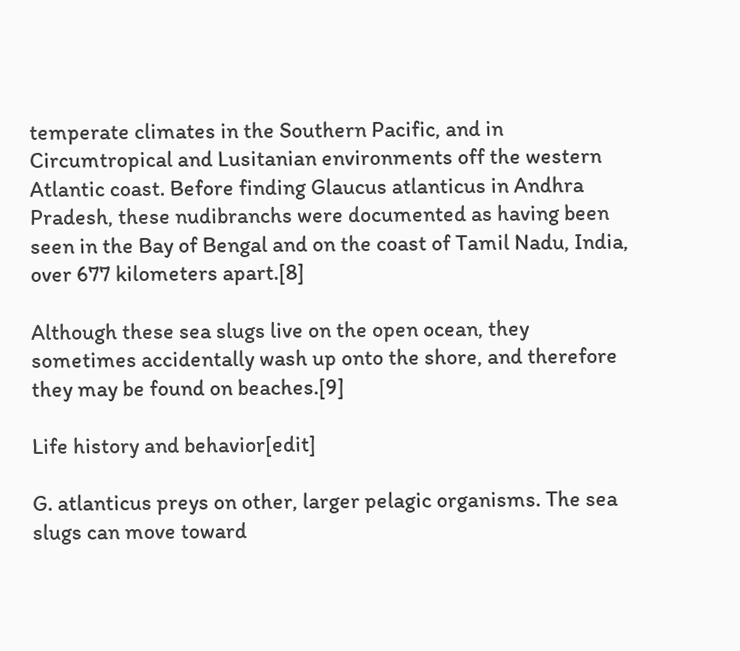temperate climates in the Southern Pacific, and in Circumtropical and Lusitanian environments off the western Atlantic coast. Before finding Glaucus atlanticus in Andhra Pradesh, these nudibranchs were documented as having been seen in the Bay of Bengal and on the coast of Tamil Nadu, India, over 677 kilometers apart.[8]

Although these sea slugs live on the open ocean, they sometimes accidentally wash up onto the shore, and therefore they may be found on beaches.[9]

Life history and behavior[edit]

G. atlanticus preys on other, larger pelagic organisms. The sea slugs can move toward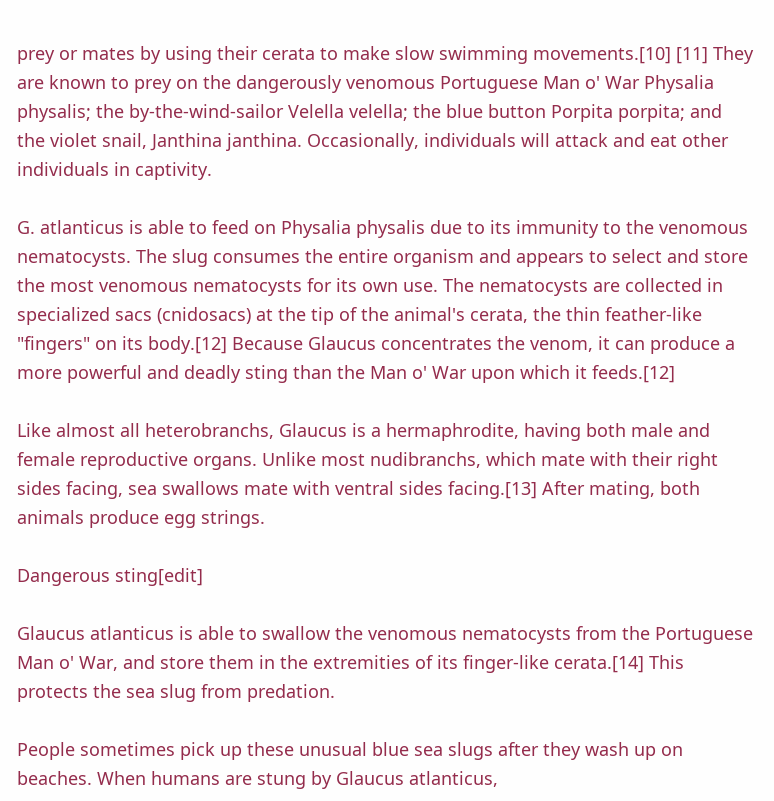prey or mates by using their cerata to make slow swimming movements.[10] [11] They are known to prey on the dangerously venomous Portuguese Man o' War Physalia physalis; the by-the-wind-sailor Velella velella; the blue button Porpita porpita; and the violet snail, Janthina janthina. Occasionally, individuals will attack and eat other individuals in captivity.

G. atlanticus is able to feed on Physalia physalis due to its immunity to the venomous nematocysts. The slug consumes the entire organism and appears to select and store the most venomous nematocysts for its own use. The nematocysts are collected in specialized sacs (cnidosacs) at the tip of the animal's cerata, the thin feather-like "fingers" on its body.[12] Because Glaucus concentrates the venom, it can produce a more powerful and deadly sting than the Man o' War upon which it feeds.[12]

Like almost all heterobranchs, Glaucus is a hermaphrodite, having both male and female reproductive organs. Unlike most nudibranchs, which mate with their right sides facing, sea swallows mate with ventral sides facing.[13] After mating, both animals produce egg strings.

Dangerous sting[edit]

Glaucus atlanticus is able to swallow the venomous nematocysts from the Portuguese Man o' War, and store them in the extremities of its finger-like cerata.[14] This protects the sea slug from predation.

People sometimes pick up these unusual blue sea slugs after they wash up on beaches. When humans are stung by Glaucus atlanticus,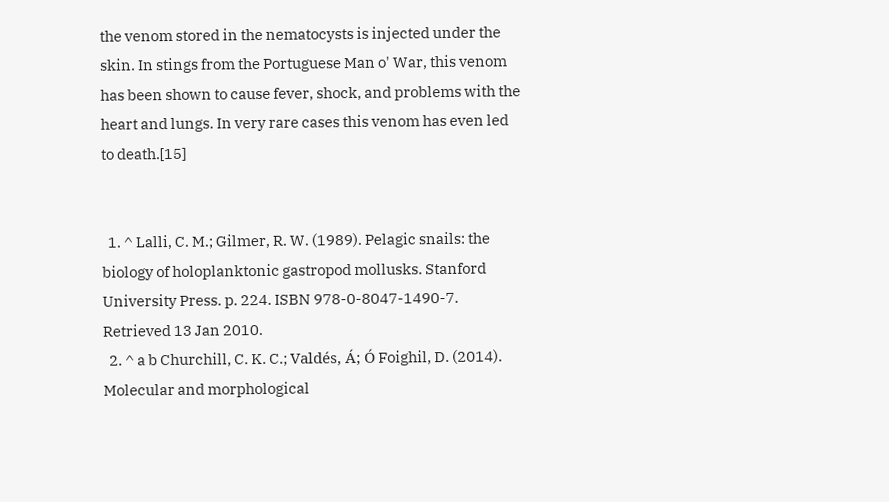the venom stored in the nematocysts is injected under the skin. In stings from the Portuguese Man o' War, this venom has been shown to cause fever, shock, and problems with the heart and lungs. In very rare cases this venom has even led to death.[15]


  1. ^ Lalli, C. M.; Gilmer, R. W. (1989). Pelagic snails: the biology of holoplanktonic gastropod mollusks. Stanford University Press. p. 224. ISBN 978-0-8047-1490-7. Retrieved 13 Jan 2010.
  2. ^ a b Churchill, C. K. C.; Valdés, Á; Ó Foighil, D. (2014). Molecular and morphological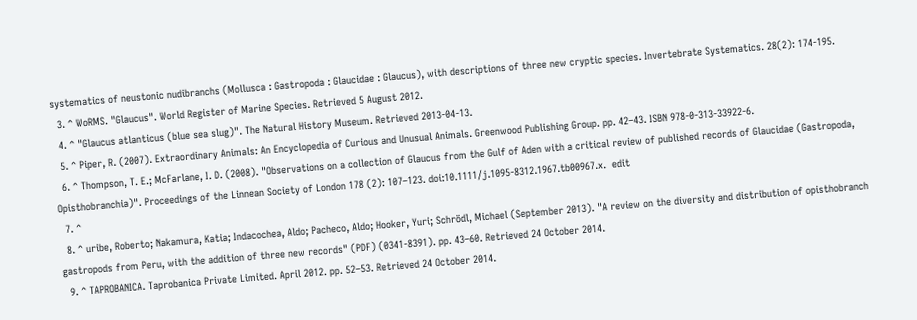systematics of neustonic nudibranchs (Mollusca : Gastropoda : Glaucidae : Glaucus), with descriptions of three new cryptic species. Invertebrate Systematics. 28(2): 174-195.
  3. ^ WoRMS. "Glaucus". World Register of Marine Species. Retrieved 5 August 2012.
  4. ^ "Glaucus atlanticus (blue sea slug)". The Natural History Museum. Retrieved 2013-04-13.
  5. ^ Piper, R. (2007). Extraordinary Animals: An Encyclopedia of Curious and Unusual Animals. Greenwood Publishing Group. pp. 42–43. ISBN 978-0-313-33922-6.
  6. ^ Thompson, T. E.; McFarlane, I. D. (2008). "Observations on a collection of Glaucus from the Gulf of Aden with a critical review of published records of Glaucidae (Gastropoda, Opisthobranchia)". Proceedings of the Linnean Society of London 178 (2): 107–123. doi:10.1111/j.1095-8312.1967.tb00967.x.  edit
  7. ^
  8. ^ uribe, Roberto; Nakamura, Katia; Indacochea, Aldo; Pacheco, Aldo; Hooker, Yuri; Schrödl, Michael (September 2013). "A review on the diversity and distribution of opisthobranch gastropods from Peru, with the addition of three new records" (PDF) (0341-8391). pp. 43–60. Retrieved 24 October 2014.
  9. ^ TAPROBANICA. Taprobanica Private Limited. April 2012. pp. 52–53. Retrieved 24 October 2014.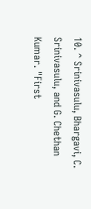10. ^ Srinivasulu, Bhargavi, C. Srinivasulu, and G. Chethan Kumar. "First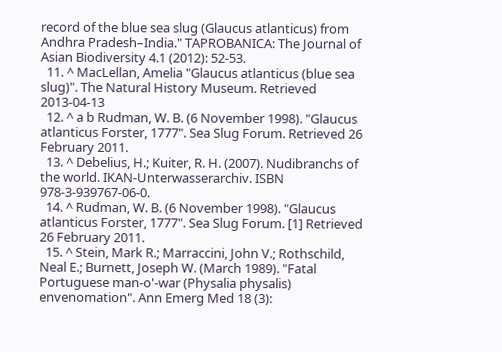record of the blue sea slug (Glaucus atlanticus) from Andhra Pradesh–India." TAPROBANICA: The Journal of Asian Biodiversity 4.1 (2012): 52-53.
  11. ^ MacLellan, Amelia "Glaucus atlanticus (blue sea slug)". The Natural History Museum. Retrieved 2013-04-13
  12. ^ a b Rudman, W. B. (6 November 1998). "Glaucus atlanticus Forster, 1777". Sea Slug Forum. Retrieved 26 February 2011.
  13. ^ Debelius, H.; Kuiter, R. H. (2007). Nudibranchs of the world. IKAN-Unterwasserarchiv. ISBN 978-3-939767-06-0.
  14. ^ Rudman, W. B. (6 November 1998). "Glaucus atlanticus Forster, 1777". Sea Slug Forum. [1] Retrieved 26 February 2011.
  15. ^ Stein, Mark R.; Marraccini, John V.; Rothschild, Neal E.; Burnett, Joseph W. (March 1989). "Fatal Portuguese man-o'-war (Physalia physalis) envenomation". Ann Emerg Med 18 (3):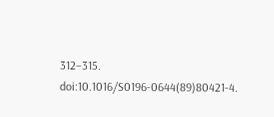312–315. doi:10.1016/S0196-0644(89)80421-4.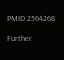PMID 2564268

Further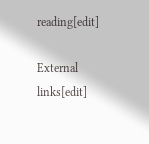reading[edit]

External links[edit]